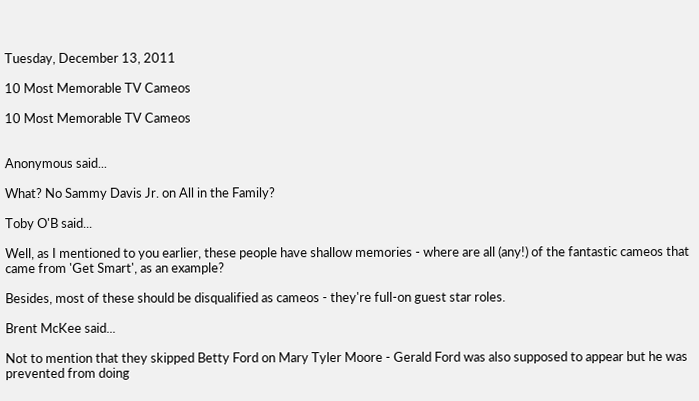Tuesday, December 13, 2011

10 Most Memorable TV Cameos

10 Most Memorable TV Cameos


Anonymous said...

What? No Sammy Davis Jr. on All in the Family?

Toby O'B said...

Well, as I mentioned to you earlier, these people have shallow memories - where are all (any!) of the fantastic cameos that came from 'Get Smart', as an example?

Besides, most of these should be disqualified as cameos - they're full-on guest star roles.

Brent McKee said...

Not to mention that they skipped Betty Ford on Mary Tyler Moore - Gerald Ford was also supposed to appear but he was prevented from doing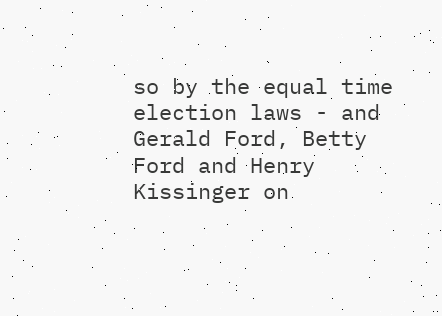so by the equal time election laws - and Gerald Ford, Betty Ford and Henry Kissinger on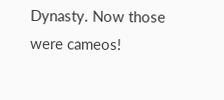Dynasty. Now those were cameos!